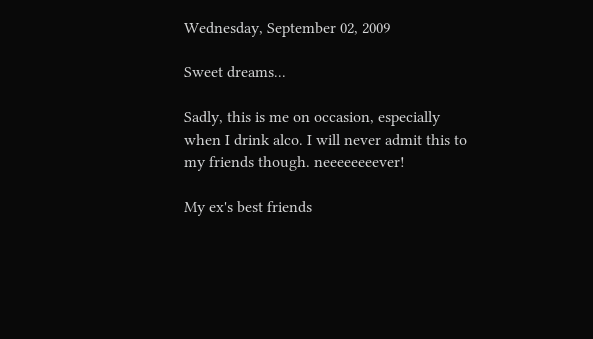Wednesday, September 02, 2009

Sweet dreams...

Sadly, this is me on occasion, especially when I drink alco. I will never admit this to my friends though. neeeeeeeever!

My ex's best friends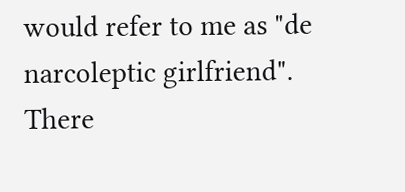would refer to me as "de narcoleptic girlfriend". There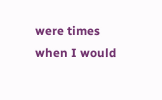were times when I would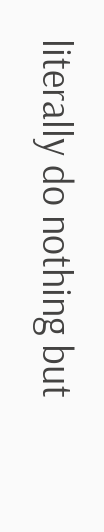literally do nothing but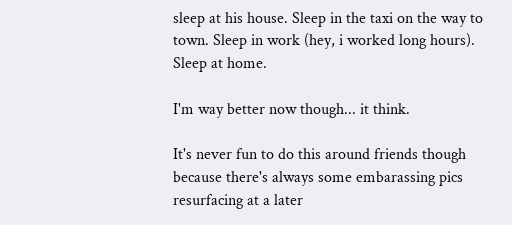sleep at his house. Sleep in the taxi on the way to town. Sleep in work (hey, i worked long hours). Sleep at home.

I'm way better now though... it think.

It's never fun to do this around friends though because there's always some embarassing pics resurfacing at a later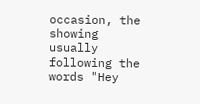occasion, the showing usually following the words "Hey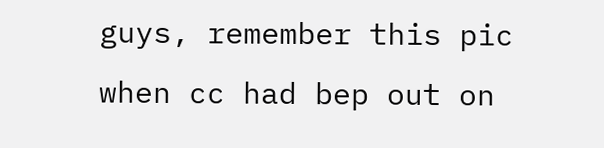guys, remember this pic when cc had bep out on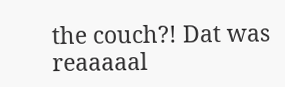the couch?! Dat was reaaaaal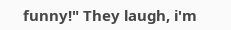funny!" They laugh, i'm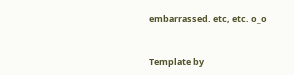embarrassed. etc, etc. o_o


Template by